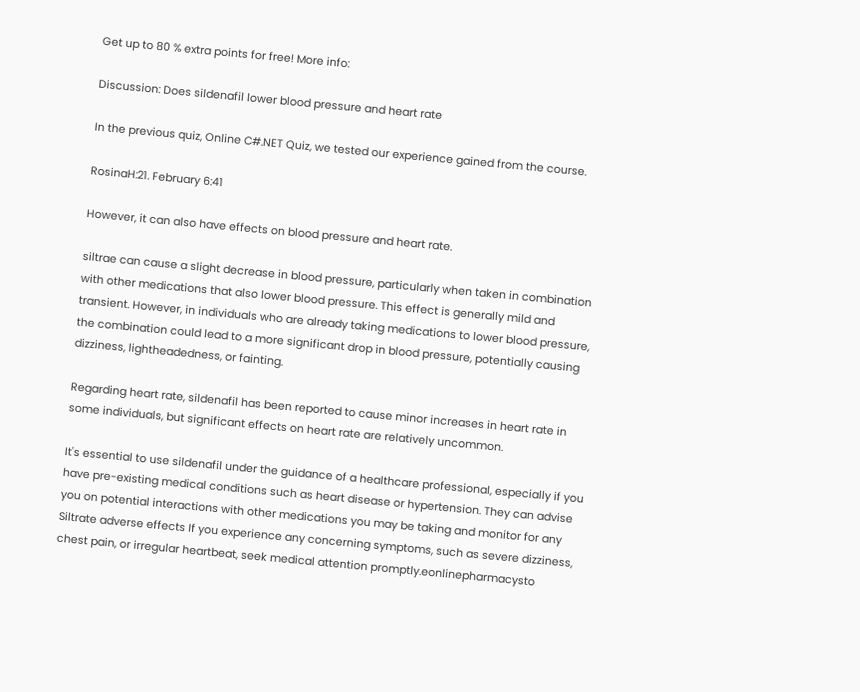Get up to 80 % extra points for free! More info:

Discussion: Does sildenafil lower blood pressure and heart rate

In the previous quiz, Online C#.NET Quiz, we tested our experience gained from the course.

RosinaH:21. February 6:41

However, it can also have effects on blood pressure and heart rate.

siltrae can cause a slight decrease in blood pressure, particularly when taken in combination with other medications that also lower blood pressure. This effect is generally mild and transient. However, in individuals who are already taking medications to lower blood pressure, the combination could lead to a more significant drop in blood pressure, potentially causing dizziness, lightheadedness, or fainting.

Regarding heart rate, sildenafil has been reported to cause minor increases in heart rate in some individuals, but significant effects on heart rate are relatively uncommon.

It's essential to use sildenafil under the guidance of a healthcare professional, especially if you have pre-existing medical conditions such as heart disease or hypertension. They can advise you on potential interactions with other medications you may be taking and monitor for any Siltrate adverse effects If you experience any concerning symptoms, such as severe dizziness, chest pain, or irregular heartbeat, seek medical attention promptly.eonlinepharmacysto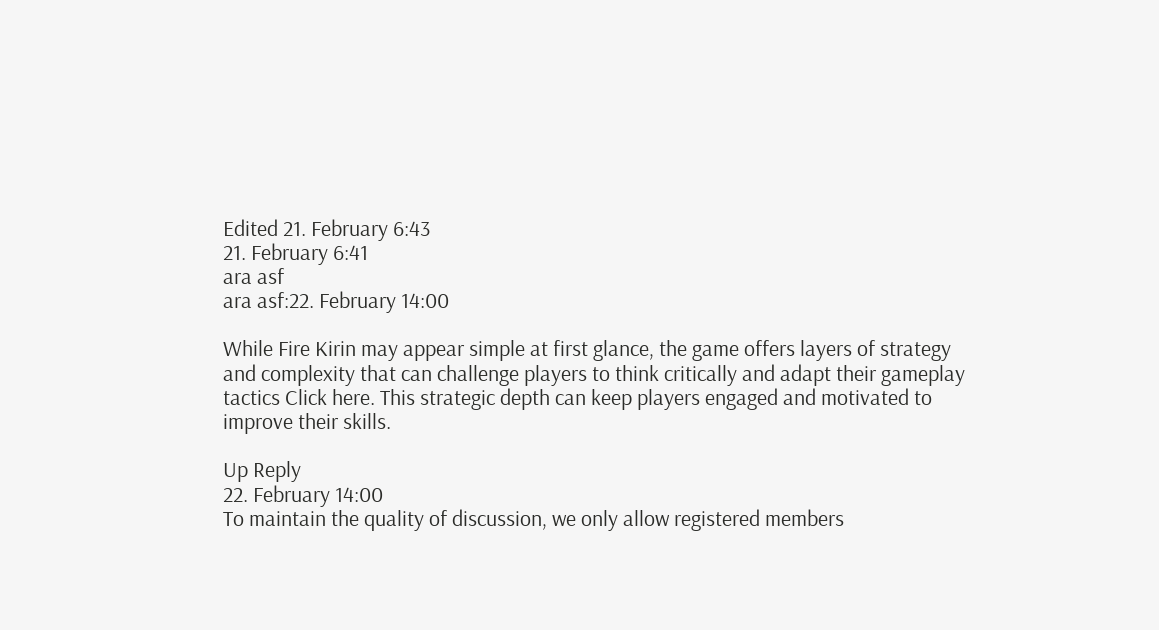Edited 21. February 6:43
21. February 6:41
ara asf
ara asf:22. February 14:00

While Fire Kirin may appear simple at first glance, the game offers layers of strategy and complexity that can challenge players to think critically and adapt their gameplay tactics Click here. This strategic depth can keep players engaged and motivated to improve their skills.

Up Reply
22. February 14:00
To maintain the quality of discussion, we only allow registered members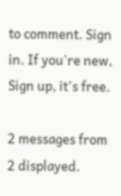to comment. Sign in. If you're new, Sign up, it's free.

2 messages from 2 displayed.